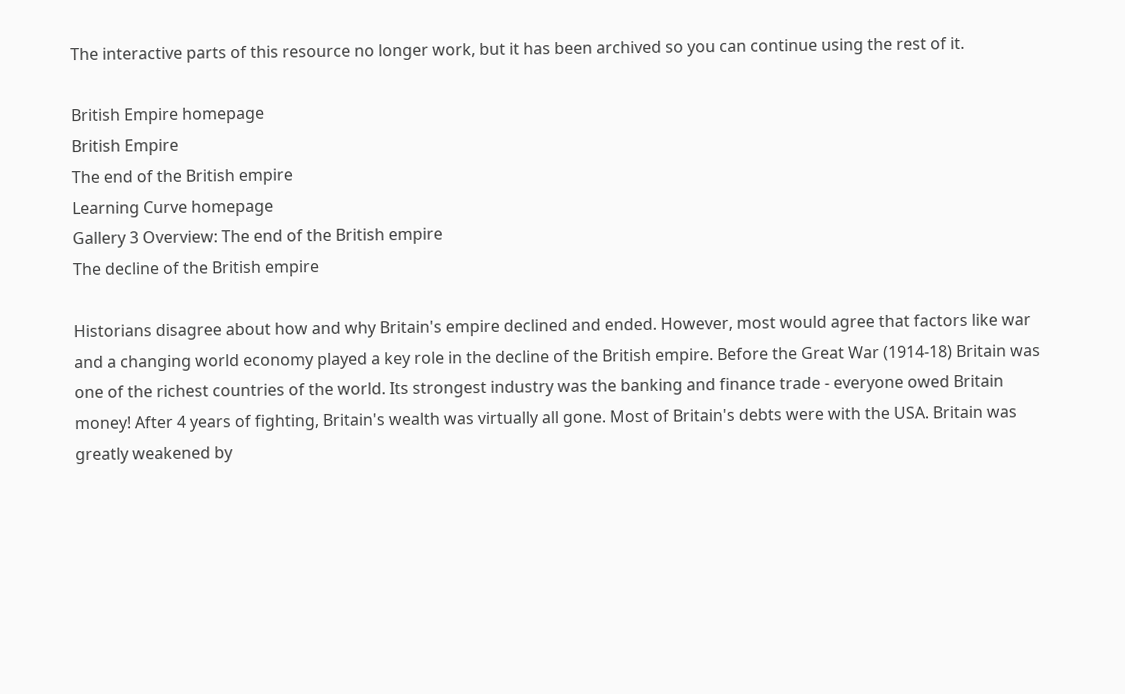The interactive parts of this resource no longer work, but it has been archived so you can continue using the rest of it.

British Empire homepage
British Empire
The end of the British empire
Learning Curve homepage
Gallery 3 Overview: The end of the British empire
The decline of the British empire

Historians disagree about how and why Britain's empire declined and ended. However, most would agree that factors like war and a changing world economy played a key role in the decline of the British empire. Before the Great War (1914-18) Britain was one of the richest countries of the world. Its strongest industry was the banking and finance trade - everyone owed Britain money! After 4 years of fighting, Britain's wealth was virtually all gone. Most of Britain's debts were with the USA. Britain was greatly weakened by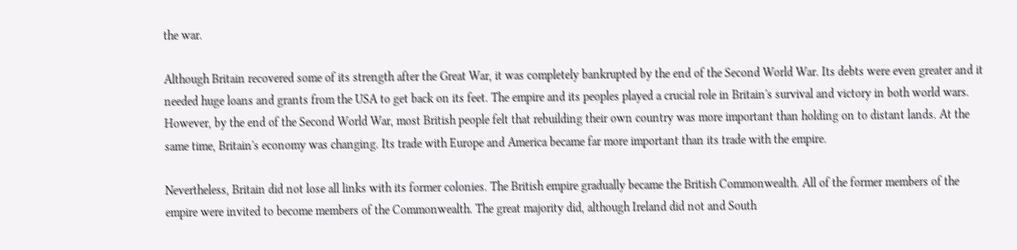the war.

Although Britain recovered some of its strength after the Great War, it was completely bankrupted by the end of the Second World War. Its debts were even greater and it needed huge loans and grants from the USA to get back on its feet. The empire and its peoples played a crucial role in Britain's survival and victory in both world wars. However, by the end of the Second World War, most British people felt that rebuilding their own country was more important than holding on to distant lands. At the same time, Britain's economy was changing. Its trade with Europe and America became far more important than its trade with the empire.

Nevertheless, Britain did not lose all links with its former colonies. The British empire gradually became the British Commonwealth. All of the former members of the empire were invited to become members of the Commonwealth. The great majority did, although Ireland did not and South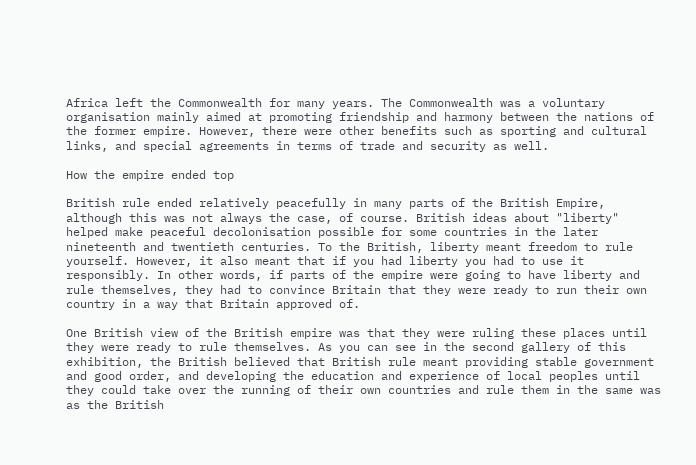Africa left the Commonwealth for many years. The Commonwealth was a voluntary organisation mainly aimed at promoting friendship and harmony between the nations of the former empire. However, there were other benefits such as sporting and cultural links, and special agreements in terms of trade and security as well.

How the empire ended top

British rule ended relatively peacefully in many parts of the British Empire, although this was not always the case, of course. British ideas about "liberty" helped make peaceful decolonisation possible for some countries in the later nineteenth and twentieth centuries. To the British, liberty meant freedom to rule yourself. However, it also meant that if you had liberty you had to use it responsibly. In other words, if parts of the empire were going to have liberty and rule themselves, they had to convince Britain that they were ready to run their own country in a way that Britain approved of.

One British view of the British empire was that they were ruling these places until they were ready to rule themselves. As you can see in the second gallery of this exhibition, the British believed that British rule meant providing stable government and good order, and developing the education and experience of local peoples until they could take over the running of their own countries and rule them in the same was as the British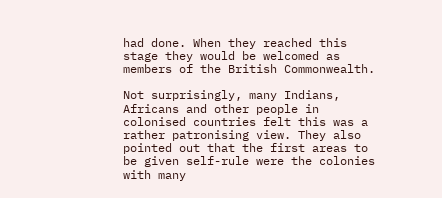had done. When they reached this stage they would be welcomed as members of the British Commonwealth.

Not surprisingly, many Indians, Africans and other people in colonised countries felt this was a rather patronising view. They also pointed out that the first areas to be given self-rule were the colonies with many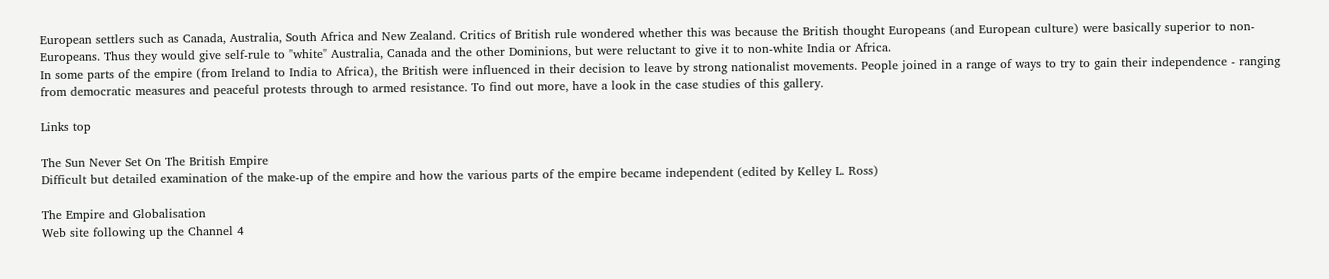European settlers such as Canada, Australia, South Africa and New Zealand. Critics of British rule wondered whether this was because the British thought Europeans (and European culture) were basically superior to non-Europeans. Thus they would give self-rule to "white" Australia, Canada and the other Dominions, but were reluctant to give it to non-white India or Africa.
In some parts of the empire (from Ireland to India to Africa), the British were influenced in their decision to leave by strong nationalist movements. People joined in a range of ways to try to gain their independence - ranging from democratic measures and peaceful protests through to armed resistance. To find out more, have a look in the case studies of this gallery.

Links top

The Sun Never Set On The British Empire
Difficult but detailed examination of the make-up of the empire and how the various parts of the empire became independent (edited by Kelley L. Ross)

The Empire and Globalisation
Web site following up the Channel 4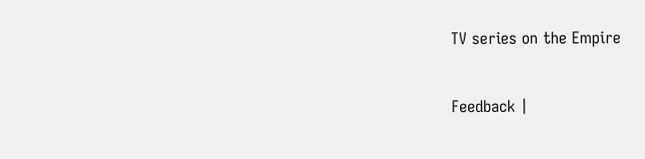TV series on the Empire

Feedback |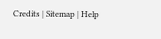Credits | Sitemap | Help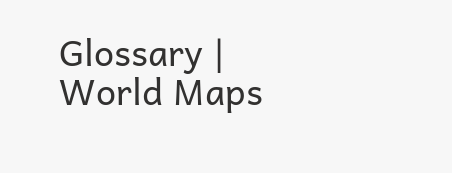Glossary | World Maps